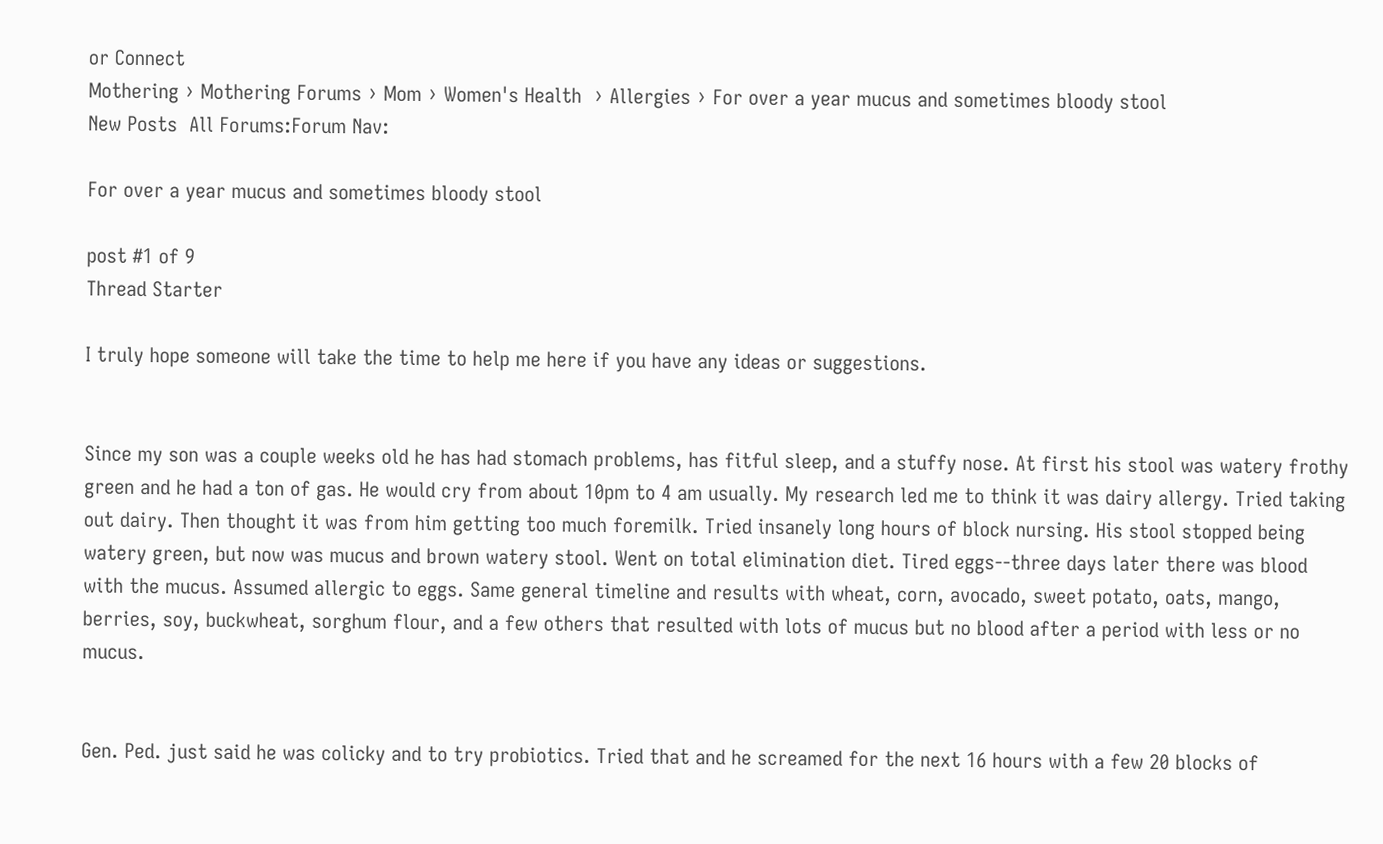or Connect
Mothering › Mothering Forums › Mom › Women's Health  › Allergies › For over a year mucus and sometimes bloody stool
New Posts  All Forums:Forum Nav:

For over a year mucus and sometimes bloody stool

post #1 of 9
Thread Starter

I truly hope someone will take the time to help me here if you have any ideas or suggestions.


Since my son was a couple weeks old he has had stomach problems, has fitful sleep, and a stuffy nose. At first his stool was watery frothy green and he had a ton of gas. He would cry from about 10pm to 4 am usually. My research led me to think it was dairy allergy. Tried taking out dairy. Then thought it was from him getting too much foremilk. Tried insanely long hours of block nursing. His stool stopped being watery green, but now was mucus and brown watery stool. Went on total elimination diet. Tired eggs--three days later there was blood with the mucus. Assumed allergic to eggs. Same general timeline and results with wheat, corn, avocado, sweet potato, oats, mango, berries, soy, buckwheat, sorghum flour, and a few others that resulted with lots of mucus but no blood after a period with less or no mucus.


Gen. Ped. just said he was colicky and to try probiotics. Tried that and he screamed for the next 16 hours with a few 20 blocks of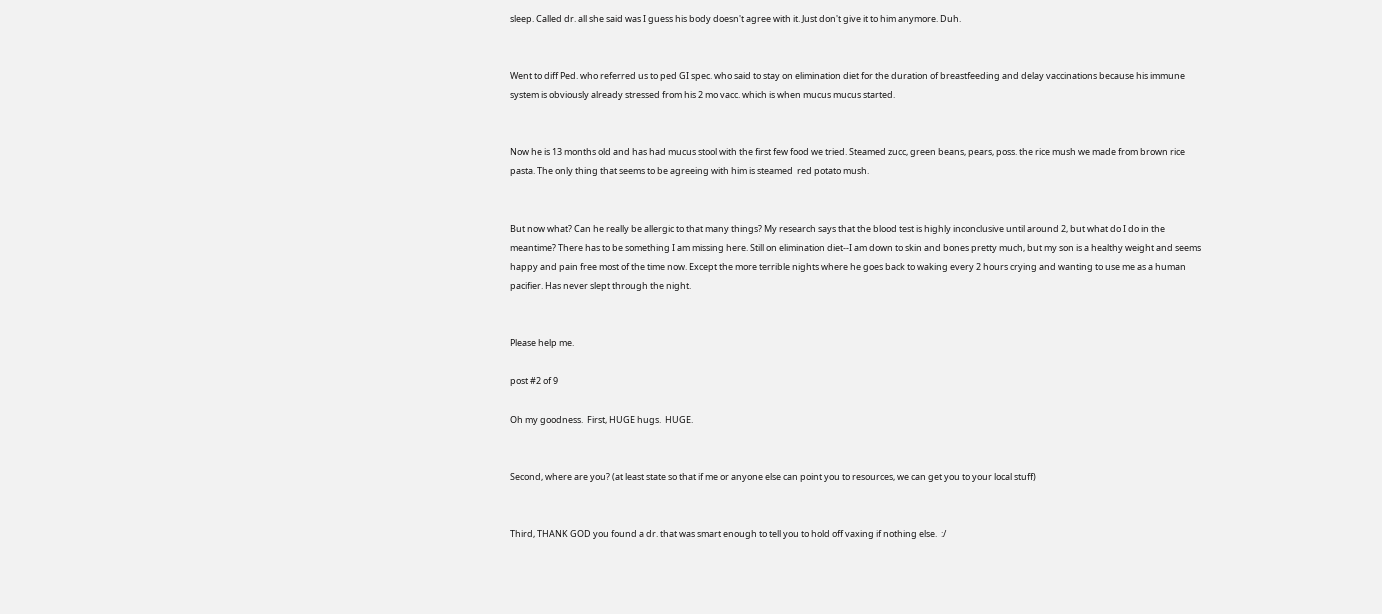sleep. Called dr. all she said was I guess his body doesn't agree with it. Just don't give it to him anymore. Duh.


Went to diff Ped. who referred us to ped GI spec. who said to stay on elimination diet for the duration of breastfeeding and delay vaccinations because his immune system is obviously already stressed from his 2 mo vacc. which is when mucus mucus started.


Now he is 13 months old and has had mucus stool with the first few food we tried. Steamed zucc, green beans, pears, poss. the rice mush we made from brown rice pasta. The only thing that seems to be agreeing with him is steamed  red potato mush.


But now what? Can he really be allergic to that many things? My research says that the blood test is highly inconclusive until around 2, but what do I do in the meantime? There has to be something I am missing here. Still on elimination diet--I am down to skin and bones pretty much, but my son is a healthy weight and seems happy and pain free most of the time now. Except the more terrible nights where he goes back to waking every 2 hours crying and wanting to use me as a human pacifier. Has never slept through the night.


Please help me.

post #2 of 9

Oh my goodness.  First, HUGE hugs.  HUGE.


Second, where are you? (at least state so that if me or anyone else can point you to resources, we can get you to your local stuff)


Third, THANK GOD you found a dr. that was smart enough to tell you to hold off vaxing if nothing else.  :/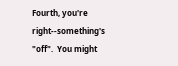Fourth, you're right--something's "off".  You might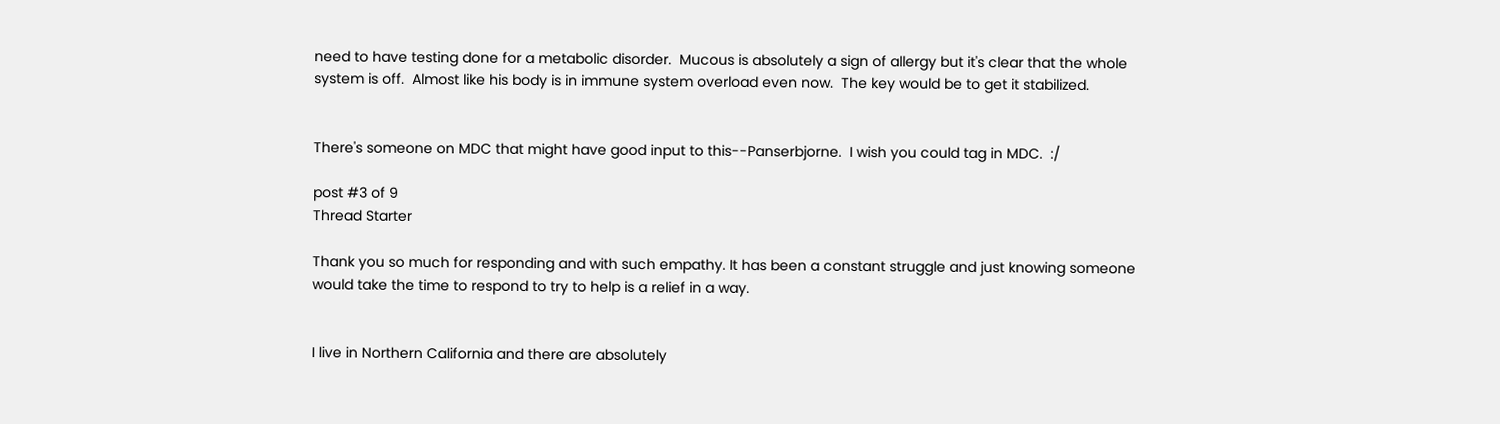need to have testing done for a metabolic disorder.  Mucous is absolutely a sign of allergy but it's clear that the whole system is off.  Almost like his body is in immune system overload even now.  The key would be to get it stabilized.


There's someone on MDC that might have good input to this--Panserbjorne.  I wish you could tag in MDC.  :/

post #3 of 9
Thread Starter

Thank you so much for responding and with such empathy. It has been a constant struggle and just knowing someone would take the time to respond to try to help is a relief in a way.


I live in Northern California and there are absolutely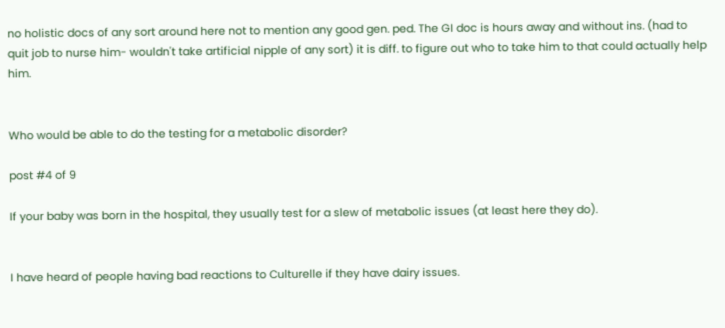no holistic docs of any sort around here not to mention any good gen. ped. The GI doc is hours away and without ins. (had to quit job to nurse him- wouldn't take artificial nipple of any sort) it is diff. to figure out who to take him to that could actually help him.


Who would be able to do the testing for a metabolic disorder?

post #4 of 9

If your baby was born in the hospital, they usually test for a slew of metabolic issues (at least here they do).


I have heard of people having bad reactions to Culturelle if they have dairy issues.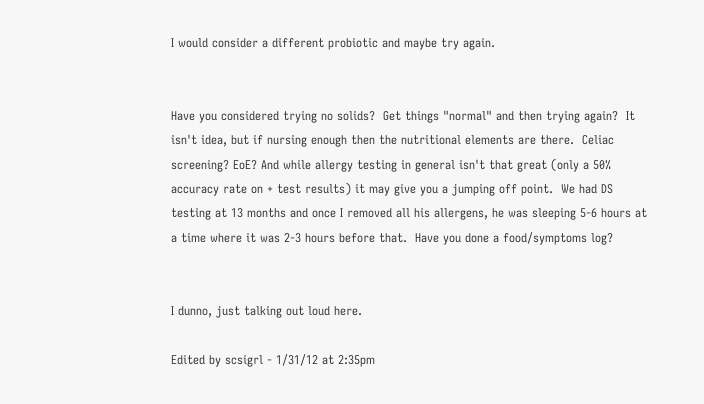I would consider a different probiotic and maybe try again.


Have you considered trying no solids?  Get things "normal" and then trying again?  It isn't idea, but if nursing enough then the nutritional elements are there.  Celiac screening? EoE? And while allergy testing in general isn't that great (only a 50% accuracy rate on + test results) it may give you a jumping off point.  We had DS testing at 13 months and once I removed all his allergens, he was sleeping 5-6 hours at a time where it was 2-3 hours before that.  Have you done a food/symptoms log?


I dunno, just talking out loud here.

Edited by scsigrl - 1/31/12 at 2:35pm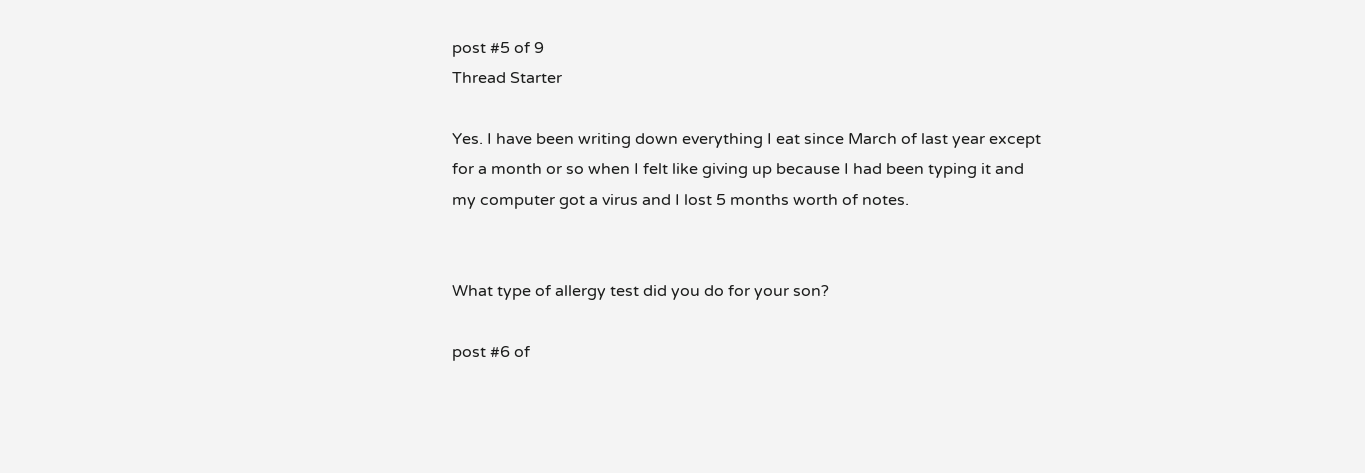post #5 of 9
Thread Starter

Yes. I have been writing down everything I eat since March of last year except for a month or so when I felt like giving up because I had been typing it and my computer got a virus and I lost 5 months worth of notes.


What type of allergy test did you do for your son?

post #6 of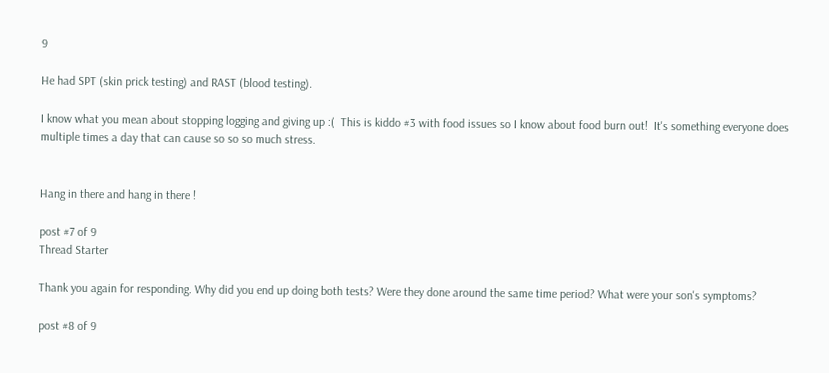9

He had SPT (skin prick testing) and RAST (blood testing).

I know what you mean about stopping logging and giving up :(  This is kiddo #3 with food issues so I know about food burn out!  It's something everyone does multiple times a day that can cause so so so much stress.


Hang in there and hang in there !

post #7 of 9
Thread Starter

Thank you again for responding. Why did you end up doing both tests? Were they done around the same time period? What were your son's symptoms?

post #8 of 9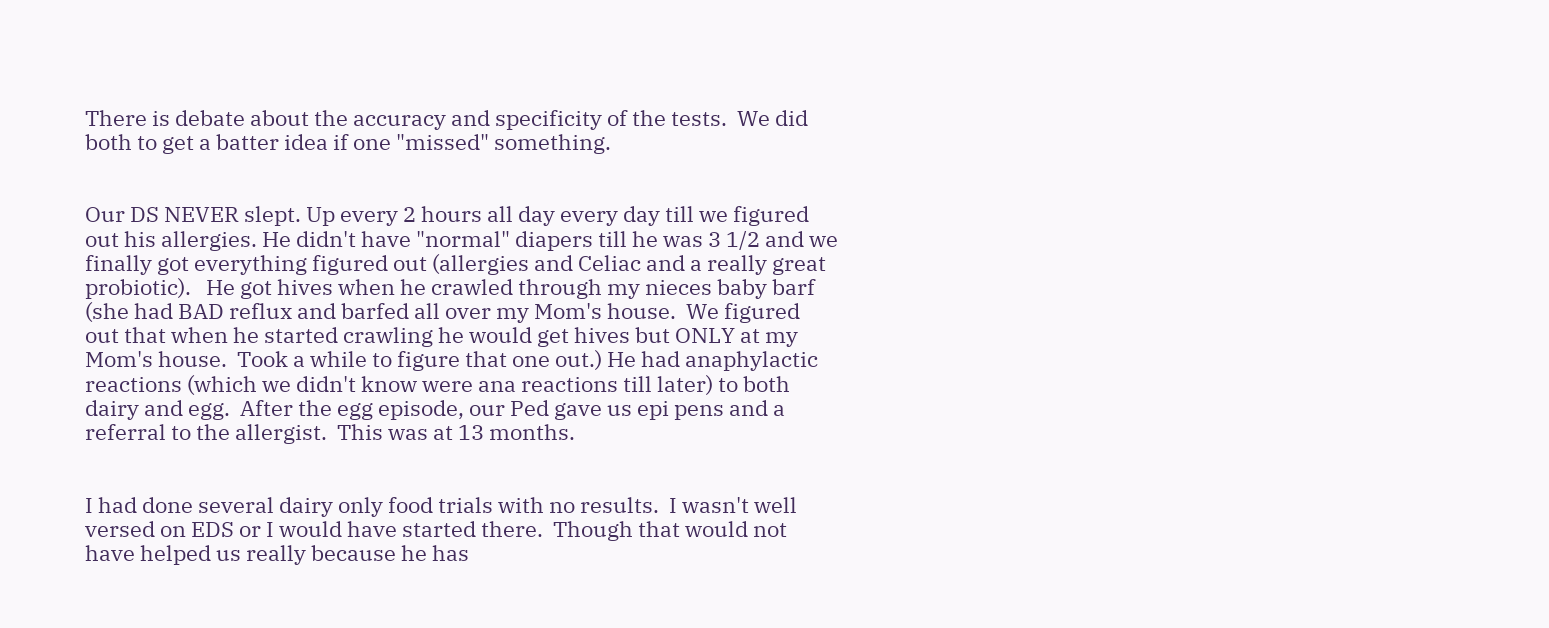There is debate about the accuracy and specificity of the tests.  We did both to get a batter idea if one "missed" something.


Our DS NEVER slept. Up every 2 hours all day every day till we figured out his allergies. He didn't have "normal" diapers till he was 3 1/2 and we finally got everything figured out (allergies and Celiac and a really great probiotic).   He got hives when he crawled through my nieces baby barf (she had BAD reflux and barfed all over my Mom's house.  We figured out that when he started crawling he would get hives but ONLY at my Mom's house.  Took a while to figure that one out.) He had anaphylactic reactions (which we didn't know were ana reactions till later) to both dairy and egg.  After the egg episode, our Ped gave us epi pens and a referral to the allergist.  This was at 13 months.


I had done several dairy only food trials with no results.  I wasn't well versed on EDS or I would have started there.  Though that would not have helped us really because he has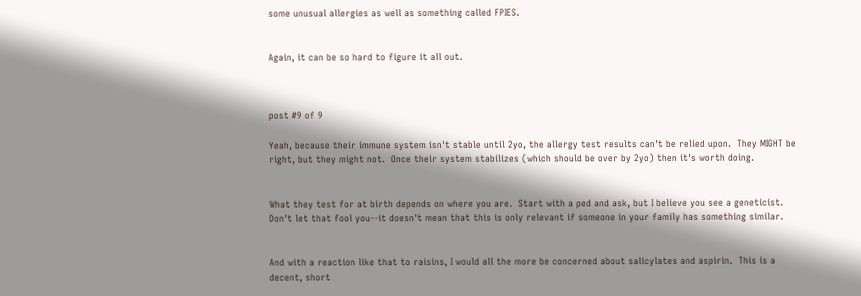some unusual allergies as well as something called FPIES.


Again, it can be so hard to figure it all out.



post #9 of 9

Yeah, because their immune system isn't stable until 2yo, the allergy test results can't be relied upon.  They MIGHT be right, but they might not.  Once their system stabilizes (which should be over by 2yo) then it's worth doing.


What they test for at birth depends on where you are.  Start with a ped and ask, but I believe you see a geneticist.  Don't let that fool you--it doesn't mean that this is only relevant if someone in your family has something similar.


And with a reaction like that to raisins, I would all the more be concerned about salicylates and aspirin.  This is a decent, short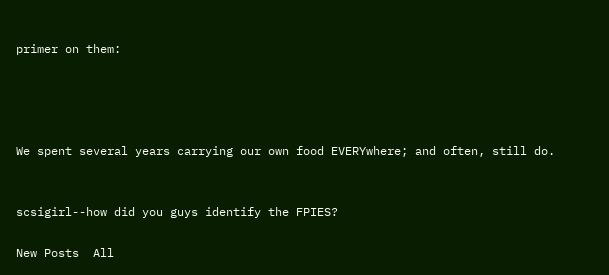primer on them:




We spent several years carrying our own food EVERYwhere; and often, still do.


scsigirl--how did you guys identify the FPIES?

New Posts  All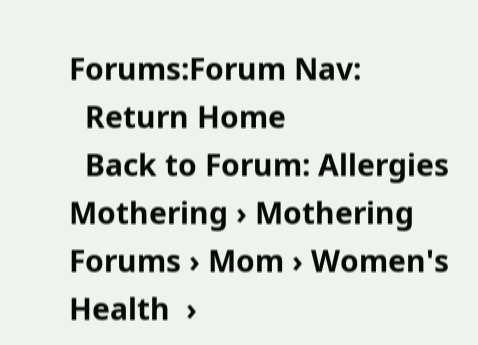Forums:Forum Nav:
  Return Home
  Back to Forum: Allergies
Mothering › Mothering Forums › Mom › Women's Health  ›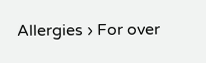Allergies › For over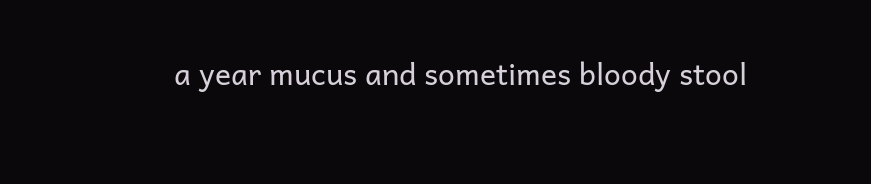a year mucus and sometimes bloody stool